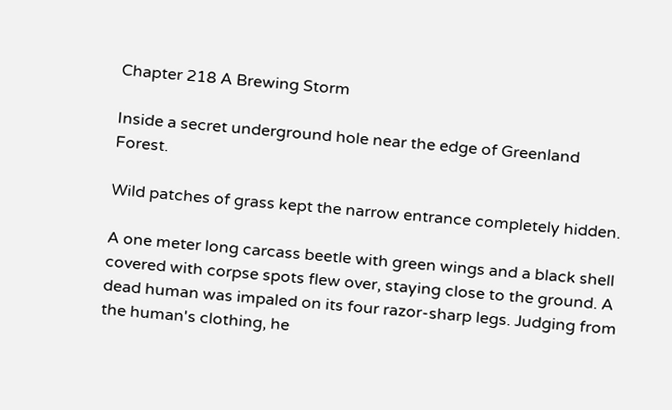Chapter 218 A Brewing Storm

Inside a secret underground hole near the edge of Greenland Forest.

Wild patches of grass kept the narrow entrance completely hidden.

A one meter long carcass beetle with green wings and a black shell covered with corpse spots flew over, staying close to the ground. A dead human was impaled on its four razor-sharp legs. Judging from the human's clothing, he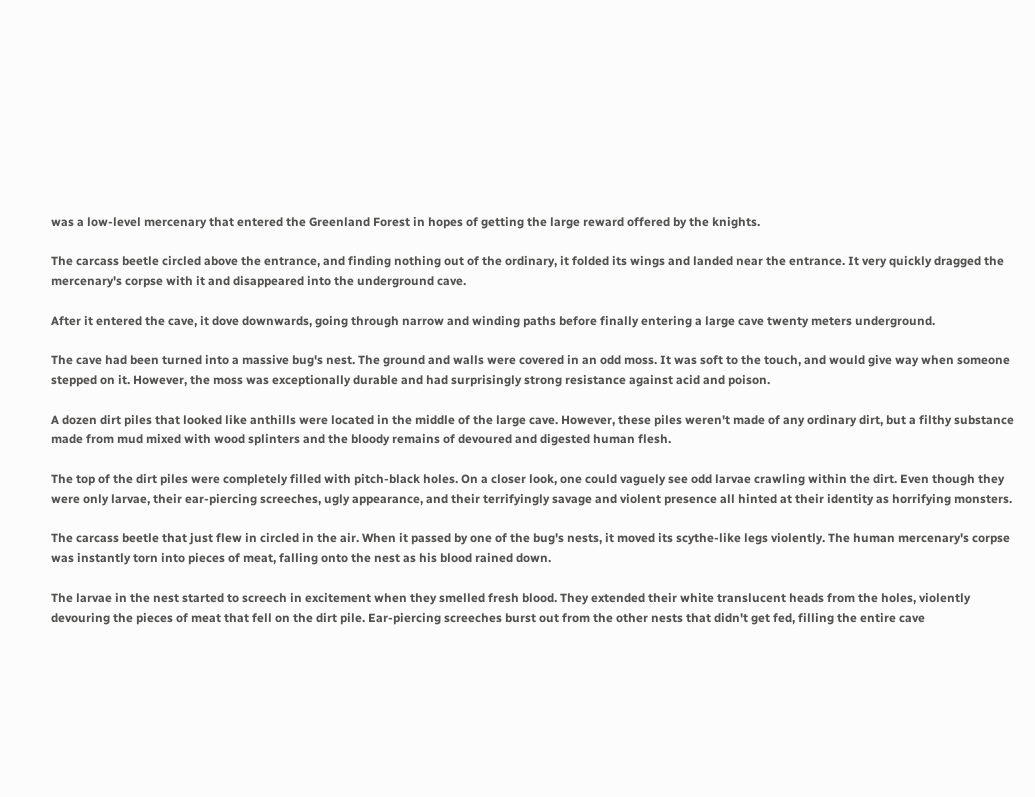was a low-level mercenary that entered the Greenland Forest in hopes of getting the large reward offered by the knights.

The carcass beetle circled above the entrance, and finding nothing out of the ordinary, it folded its wings and landed near the entrance. It very quickly dragged the mercenary's corpse with it and disappeared into the underground cave.

After it entered the cave, it dove downwards, going through narrow and winding paths before finally entering a large cave twenty meters underground.

The cave had been turned into a massive bug's nest. The ground and walls were covered in an odd moss. It was soft to the touch, and would give way when someone stepped on it. However, the moss was exceptionally durable and had surprisingly strong resistance against acid and poison.

A dozen dirt piles that looked like anthills were located in the middle of the large cave. However, these piles weren't made of any ordinary dirt, but a filthy substance made from mud mixed with wood splinters and the bloody remains of devoured and digested human flesh.

The top of the dirt piles were completely filled with pitch-black holes. On a closer look, one could vaguely see odd larvae crawling within the dirt. Even though they were only larvae, their ear-piercing screeches, ugly appearance, and their terrifyingly savage and violent presence all hinted at their identity as horrifying monsters.

The carcass beetle that just flew in circled in the air. When it passed by one of the bug's nests, it moved its scythe-like legs violently. The human mercenary's corpse was instantly torn into pieces of meat, falling onto the nest as his blood rained down.

The larvae in the nest started to screech in excitement when they smelled fresh blood. They extended their white translucent heads from the holes, violently devouring the pieces of meat that fell on the dirt pile. Ear-piercing screeches burst out from the other nests that didn't get fed, filling the entire cave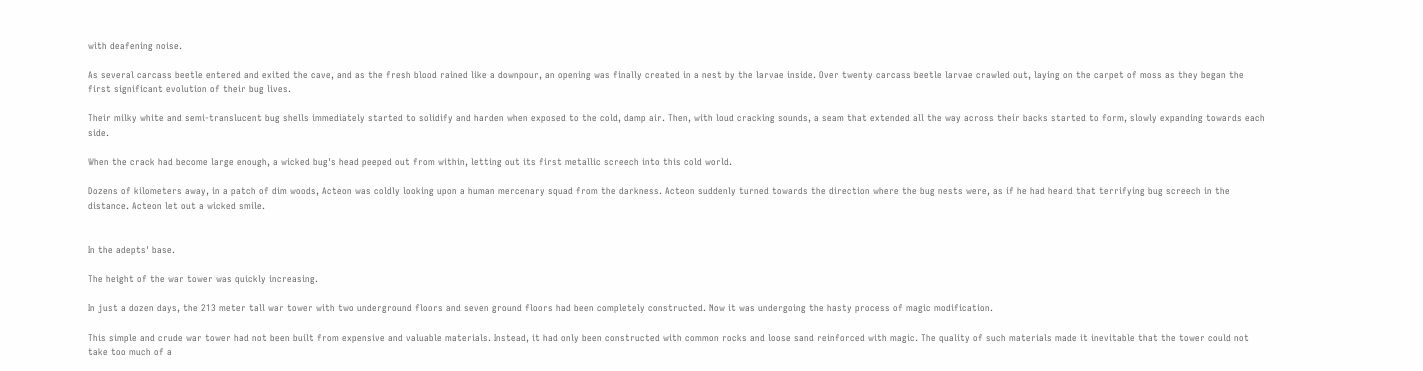with deafening noise.

As several carcass beetle entered and exited the cave, and as the fresh blood rained like a downpour, an opening was finally created in a nest by the larvae inside. Over twenty carcass beetle larvae crawled out, laying on the carpet of moss as they began the first significant evolution of their bug lives.

Their milky white and semi-translucent bug shells immediately started to solidify and harden when exposed to the cold, damp air. Then, with loud cracking sounds, a seam that extended all the way across their backs started to form, slowly expanding towards each side.

When the crack had become large enough, a wicked bug's head peeped out from within, letting out its first metallic screech into this cold world.

Dozens of kilometers away, in a patch of dim woods, Acteon was coldly looking upon a human mercenary squad from the darkness. Acteon suddenly turned towards the direction where the bug nests were, as if he had heard that terrifying bug screech in the distance. Acteon let out a wicked smile.


In the adepts' base.

The height of the war tower was quickly increasing.

In just a dozen days, the 213 meter tall war tower with two underground floors and seven ground floors had been completely constructed. Now it was undergoing the hasty process of magic modification.

This simple and crude war tower had not been built from expensive and valuable materials. Instead, it had only been constructed with common rocks and loose sand reinforced with magic. The quality of such materials made it inevitable that the tower could not take too much of a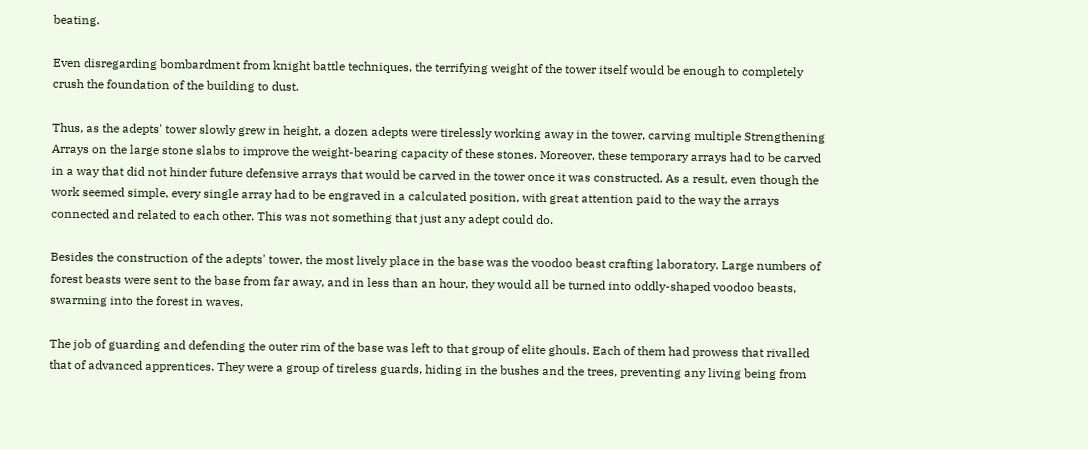beating.

Even disregarding bombardment from knight battle techniques, the terrifying weight of the tower itself would be enough to completely crush the foundation of the building to dust.

Thus, as the adepts' tower slowly grew in height, a dozen adepts were tirelessly working away in the tower, carving multiple Strengthening Arrays on the large stone slabs to improve the weight-bearing capacity of these stones. Moreover, these temporary arrays had to be carved in a way that did not hinder future defensive arrays that would be carved in the tower once it was constructed. As a result, even though the work seemed simple, every single array had to be engraved in a calculated position, with great attention paid to the way the arrays connected and related to each other. This was not something that just any adept could do.

Besides the construction of the adepts' tower, the most lively place in the base was the voodoo beast crafting laboratory. Large numbers of forest beasts were sent to the base from far away, and in less than an hour, they would all be turned into oddly-shaped voodoo beasts, swarming into the forest in waves.

The job of guarding and defending the outer rim of the base was left to that group of elite ghouls. Each of them had prowess that rivalled that of advanced apprentices. They were a group of tireless guards, hiding in the bushes and the trees, preventing any living being from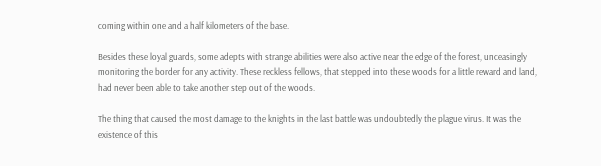coming within one and a half kilometers of the base.

Besides these loyal guards, some adepts with strange abilities were also active near the edge of the forest, unceasingly monitoring the border for any activity. These reckless fellows, that stepped into these woods for a little reward and land, had never been able to take another step out of the woods.

The thing that caused the most damage to the knights in the last battle was undoubtedly the plague virus. It was the existence of this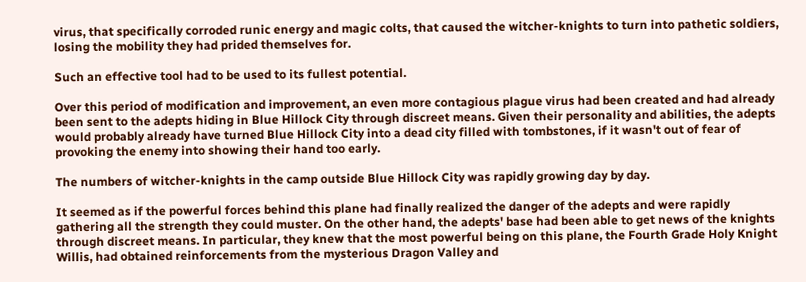virus, that specifically corroded runic energy and magic colts, that caused the witcher-knights to turn into pathetic soldiers, losing the mobility they had prided themselves for.

Such an effective tool had to be used to its fullest potential.

Over this period of modification and improvement, an even more contagious plague virus had been created and had already been sent to the adepts hiding in Blue Hillock City through discreet means. Given their personality and abilities, the adepts would probably already have turned Blue Hillock City into a dead city filled with tombstones, if it wasn't out of fear of provoking the enemy into showing their hand too early.

The numbers of witcher-knights in the camp outside Blue Hillock City was rapidly growing day by day.

It seemed as if the powerful forces behind this plane had finally realized the danger of the adepts and were rapidly gathering all the strength they could muster. On the other hand, the adepts' base had been able to get news of the knights through discreet means. In particular, they knew that the most powerful being on this plane, the Fourth Grade Holy Knight Willis, had obtained reinforcements from the mysterious Dragon Valley and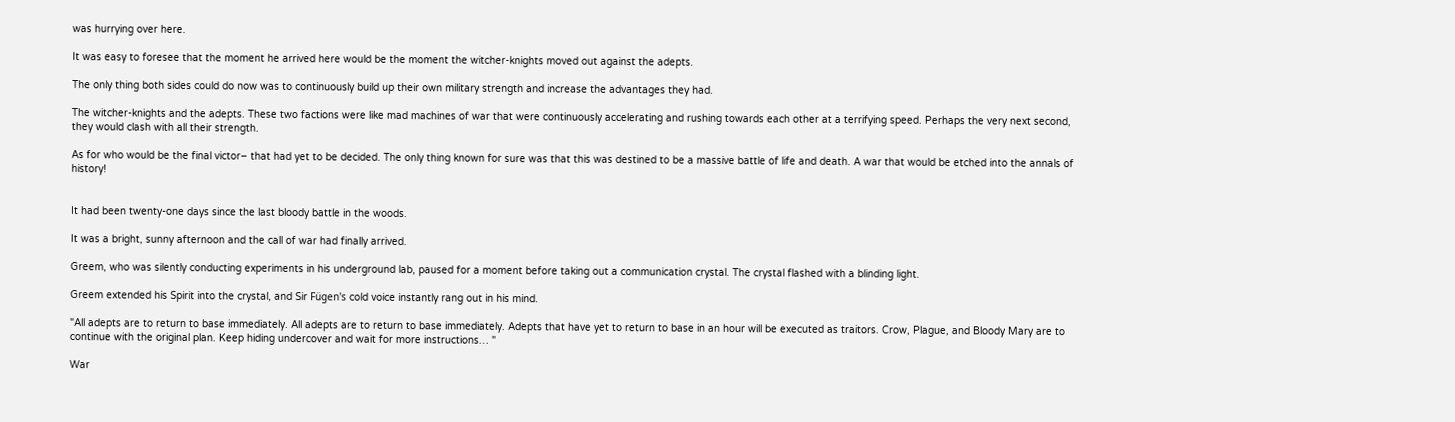was hurrying over here.

It was easy to foresee that the moment he arrived here would be the moment the witcher-knights moved out against the adepts.

The only thing both sides could do now was to continuously build up their own military strength and increase the advantages they had.

The witcher-knights and the adepts. These two factions were like mad machines of war that were continuously accelerating and rushing towards each other at a terrifying speed. Perhaps the very next second, they would clash with all their strength.

As for who would be the final victor– that had yet to be decided. The only thing known for sure was that this was destined to be a massive battle of life and death. A war that would be etched into the annals of history!


It had been twenty-one days since the last bloody battle in the woods.

It was a bright, sunny afternoon and the call of war had finally arrived.

Greem, who was silently conducting experiments in his underground lab, paused for a moment before taking out a communication crystal. The crystal flashed with a blinding light.

Greem extended his Spirit into the crystal, and Sir Fügen's cold voice instantly rang out in his mind.

"All adepts are to return to base immediately. All adepts are to return to base immediately. Adepts that have yet to return to base in an hour will be executed as traitors. Crow, Plague, and Bloody Mary are to continue with the original plan. Keep hiding undercover and wait for more instructions… "

War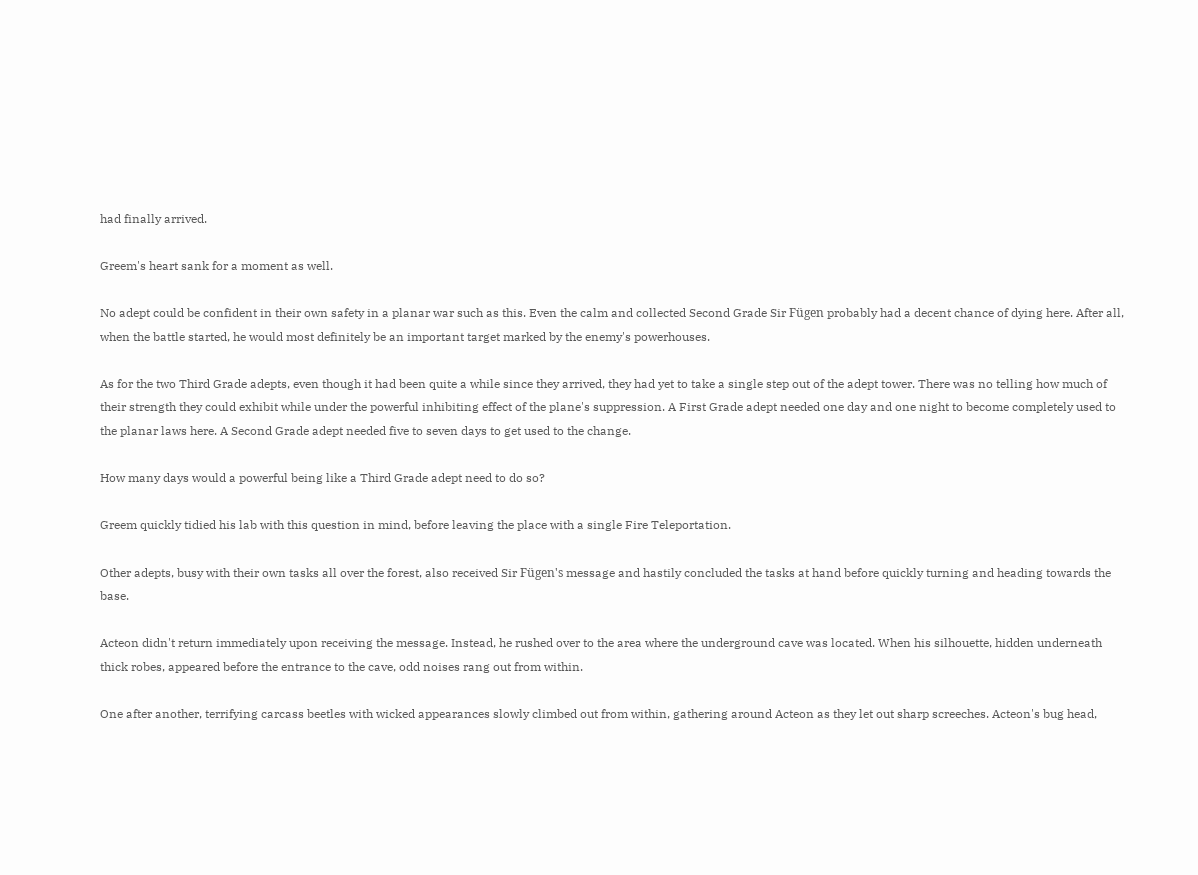had finally arrived.

Greem's heart sank for a moment as well.

No adept could be confident in their own safety in a planar war such as this. Even the calm and collected Second Grade Sir Fügen probably had a decent chance of dying here. After all, when the battle started, he would most definitely be an important target marked by the enemy's powerhouses.

As for the two Third Grade adepts, even though it had been quite a while since they arrived, they had yet to take a single step out of the adept tower. There was no telling how much of their strength they could exhibit while under the powerful inhibiting effect of the plane's suppression. A First Grade adept needed one day and one night to become completely used to the planar laws here. A Second Grade adept needed five to seven days to get used to the change.

How many days would a powerful being like a Third Grade adept need to do so?

Greem quickly tidied his lab with this question in mind, before leaving the place with a single Fire Teleportation.

Other adepts, busy with their own tasks all over the forest, also received Sir Fügen's message and hastily concluded the tasks at hand before quickly turning and heading towards the base.

Acteon didn't return immediately upon receiving the message. Instead, he rushed over to the area where the underground cave was located. When his silhouette, hidden underneath thick robes, appeared before the entrance to the cave, odd noises rang out from within.

One after another, terrifying carcass beetles with wicked appearances slowly climbed out from within, gathering around Acteon as they let out sharp screeches. Acteon's bug head,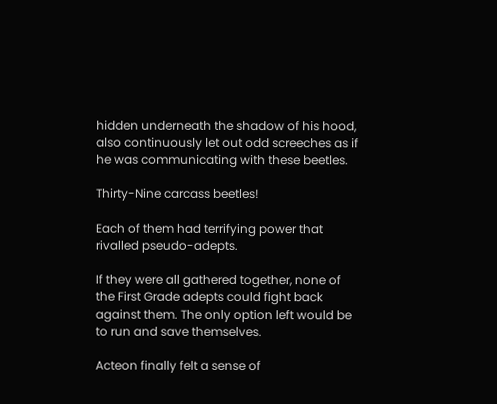hidden underneath the shadow of his hood, also continuously let out odd screeches as if he was communicating with these beetles.

Thirty-Nine carcass beetles!

Each of them had terrifying power that rivalled pseudo-adepts.

If they were all gathered together, none of the First Grade adepts could fight back against them. The only option left would be to run and save themselves.

Acteon finally felt a sense of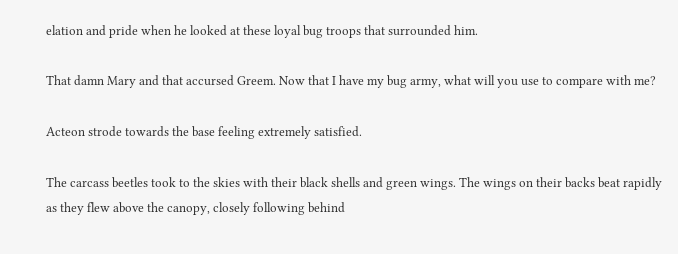elation and pride when he looked at these loyal bug troops that surrounded him.

That damn Mary and that accursed Greem. Now that I have my bug army, what will you use to compare with me?

Acteon strode towards the base feeling extremely satisfied.

The carcass beetles took to the skies with their black shells and green wings. The wings on their backs beat rapidly as they flew above the canopy, closely following behind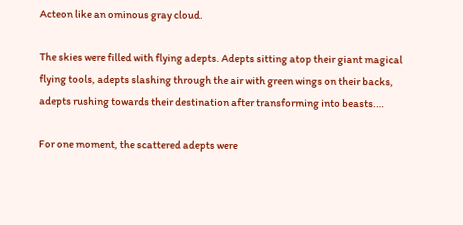Acteon like an ominous gray cloud.

The skies were filled with flying adepts. Adepts sitting atop their giant magical flying tools, adepts slashing through the air with green wings on their backs, adepts rushing towards their destination after transforming into beasts.…

For one moment, the scattered adepts were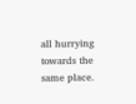all hurrying towards the same place.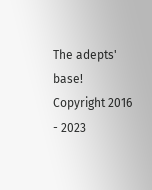The adepts' base! Copyright 2016 - 2023